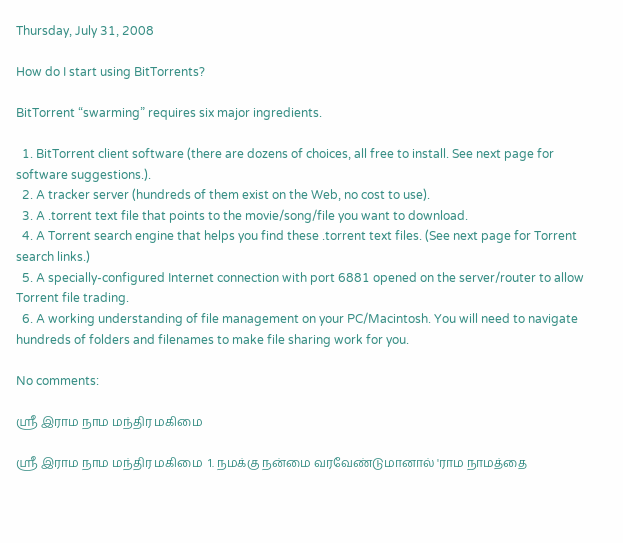Thursday, July 31, 2008

How do I start using BitTorrents?

BitTorrent “swarming” requires six major ingredients.

  1. BitTorrent client software (there are dozens of choices, all free to install. See next page for software suggestions.).
  2. A tracker server (hundreds of them exist on the Web, no cost to use).
  3. A .torrent text file that points to the movie/song/file you want to download.
  4. A Torrent search engine that helps you find these .torrent text files. (See next page for Torrent search links.)
  5. A specially-configured Internet connection with port 6881 opened on the server/router to allow Torrent file trading.
  6. A working understanding of file management on your PC/Macintosh. You will need to navigate hundreds of folders and filenames to make file sharing work for you.

No comments:

ஸ்ரீ இராம நாம மந்திர மகிமை

ஸ்ரீ இராம நாம மந்திர மகிமை  1. நமக்கு நன்மை வரவேண்டுமானால் 'ராம நாமத்தை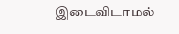இடைவிடாமல்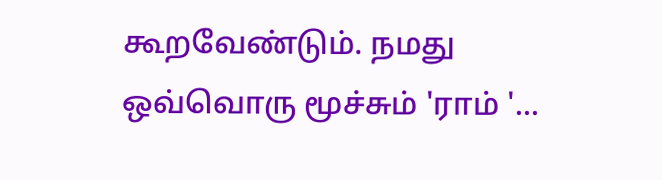கூறவேண்டும். நமது ஒவ்வொரு மூச்சும் 'ராம் '...